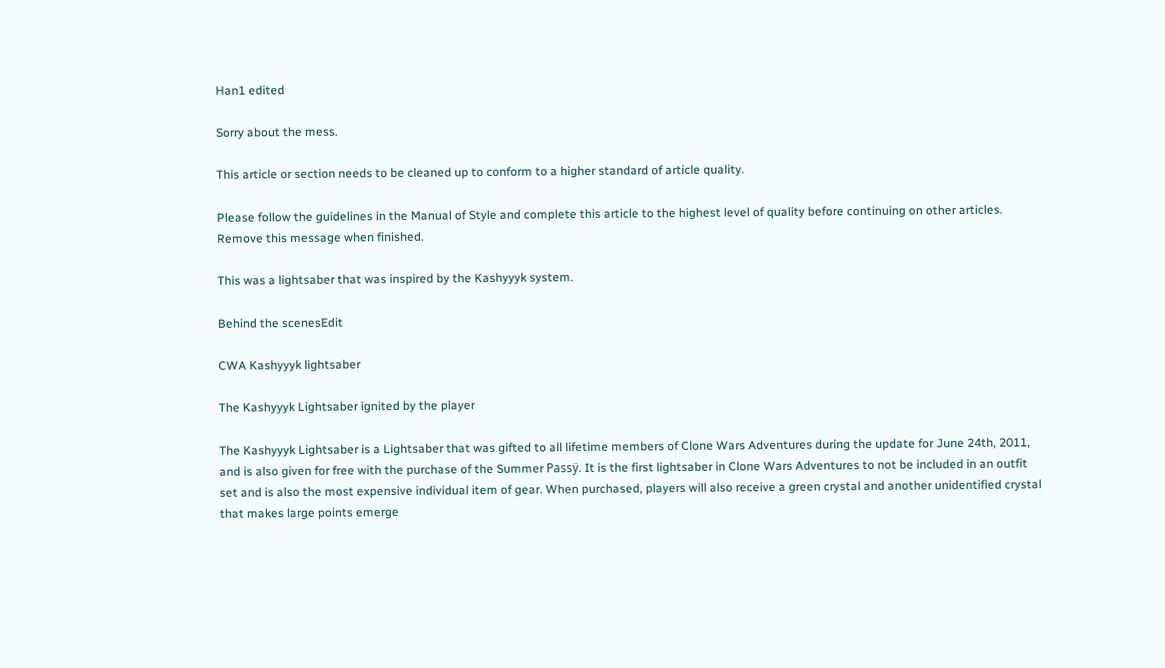Han1 edited

Sorry about the mess.

This article or section needs to be cleaned up to conform to a higher standard of article quality.

Please follow the guidelines in the Manual of Style and complete this article to the highest level of quality before continuing on other articles. Remove this message when finished.

This was a lightsaber that was inspired by the Kashyyyk system.

Behind the scenesEdit

CWA Kashyyyk lightsaber

The Kashyyyk Lightsaber ignited by the player

The Kashyyyk Lightsaber is a Lightsaber that was gifted to all lifetime members of Clone Wars Adventures during the update for June 24th, 2011, and is also given for free with the purchase of the Summer Passÿ. It is the first lightsaber in Clone Wars Adventures to not be included in an outfit set and is also the most expensive individual item of gear. When purchased, players will also receive a green crystal and another unidentified crystal that makes large points emerge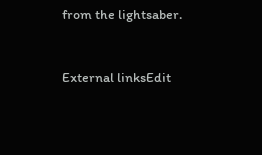from the lightsaber.


External linksEdit